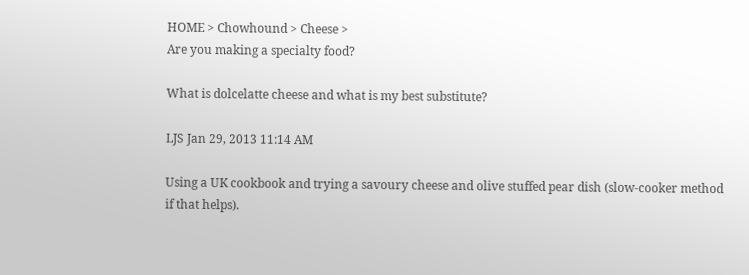HOME > Chowhound > Cheese >
Are you making a specialty food?

What is dolcelatte cheese and what is my best substitute?

LJS Jan 29, 2013 11:14 AM

Using a UK cookbook and trying a savoury cheese and olive stuffed pear dish (slow-cooker method if that helps).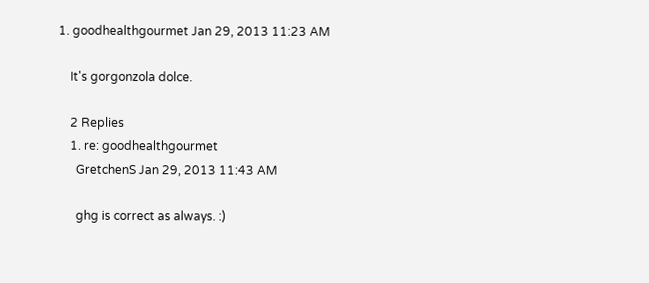1. goodhealthgourmet Jan 29, 2013 11:23 AM

    It's gorgonzola dolce.

    2 Replies
    1. re: goodhealthgourmet
      GretchenS Jan 29, 2013 11:43 AM

      ghg is correct as always. :)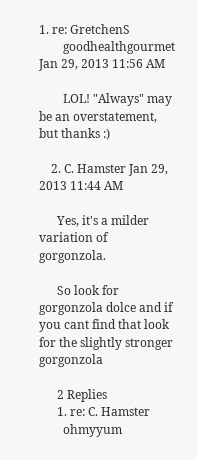1. re: GretchenS
        goodhealthgourmet Jan 29, 2013 11:56 AM

        LOL! "Always" may be an overstatement, but thanks :)

    2. C. Hamster Jan 29, 2013 11:44 AM

      Yes, it's a milder variation of gorgonzola.

      So look for gorgonzola dolce and if you cant find that look for the slightly stronger gorgonzola

      2 Replies
      1. re: C. Hamster
        ohmyyum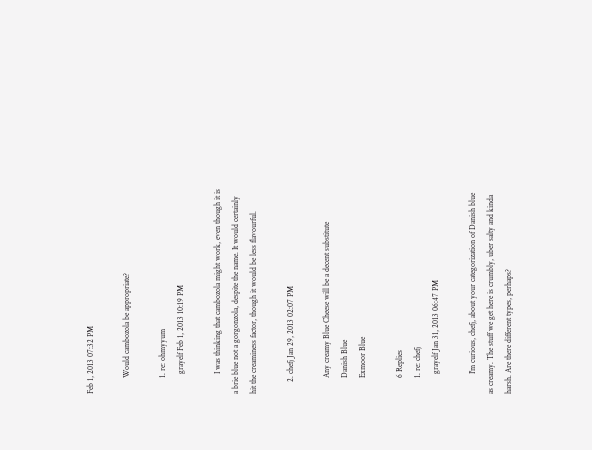Feb 1, 2013 07:32 PM

        Would cambozola be appropriate?

        1. re: ohmyyum
          grayelf Feb 1, 2013 10:19 PM

          I was thinking that cambozola might work, even though it is a brie blue not a gorgonzola, despite the name. It would certainly hit the creaminess factor, though it would be less flavourful.

      2. chefj Jan 29, 2013 02:07 PM

        Any creamy Blue Cheese will be a decent substitute
        Danish Blue
        Exmoor Blue

        6 Replies
        1. re: chefj
          grayelf Jan 31, 2013 06:47 PM

          I'm curious, chefj, about your categorization of Danish blue as creamy. The stuff we get here is crumbly, uber salty and kinda harsh. Are there different types, perhaps?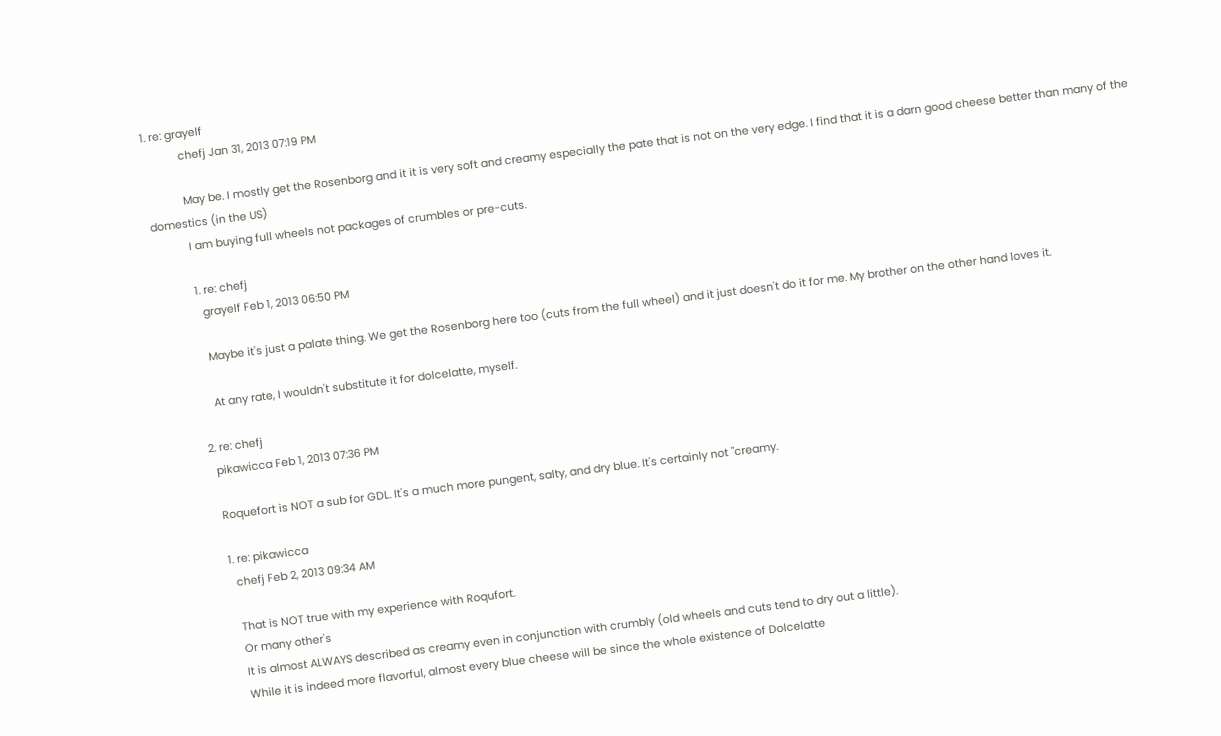1. re: grayelf
            chefj Jan 31, 2013 07:19 PM

            May be. I mostly get the Rosenborg and it it is very soft and creamy especially the pate that is not on the very edge. I find that it is a darn good cheese better than many of the domestics (in the US)
            I am buying full wheels not packages of crumbles or pre-cuts.

            1. re: chefj
              grayelf Feb 1, 2013 06:50 PM

              Maybe it's just a palate thing. We get the Rosenborg here too (cuts from the full wheel) and it just doesn't do it for me. My brother on the other hand loves it.

              At any rate, I wouldn't substitute it for dolcelatte, myself.

          2. re: chefj
            pikawicca Feb 1, 2013 07:36 PM

            Roquefort is NOT a sub for GDL. It's a much more pungent, salty, and dry blue. It's certainly not "creamy.

            1. re: pikawicca
              chefj Feb 2, 2013 09:34 AM

              That is NOT true with my experience with Roqufort.
              Or many other's
              It is almost ALWAYS described as creamy even in conjunction with crumbly (old wheels and cuts tend to dry out a little).
              While it is indeed more flavorful, almost every blue cheese will be since the whole existence of Dolcelatte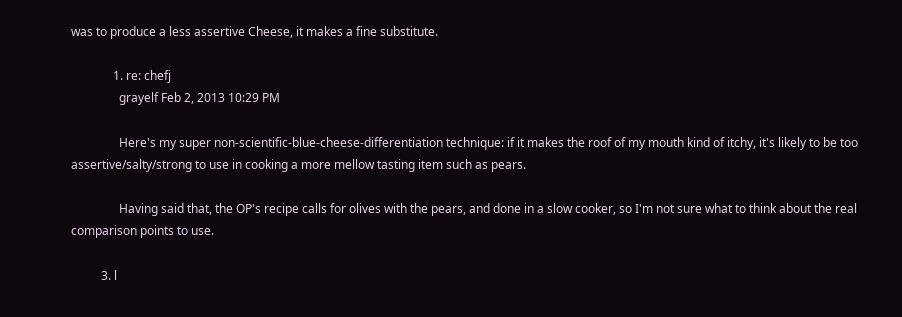was to produce a less assertive Cheese, it makes a fine substitute.

              1. re: chefj
                grayelf Feb 2, 2013 10:29 PM

                Here's my super non-scientific-blue-cheese-differentiation technique: if it makes the roof of my mouth kind of itchy, it's likely to be too assertive/salty/strong to use in cooking a more mellow tasting item such as pears.

                Having said that, the OP's recipe calls for olives with the pears, and done in a slow cooker, so I'm not sure what to think about the real comparison points to use.

          3. l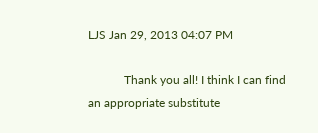LJS Jan 29, 2013 04:07 PM

            Thank you all! I think I can find an appropriate substitute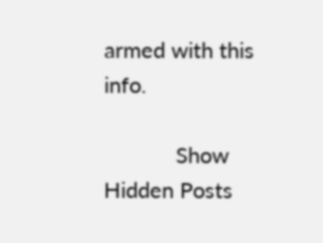armed with this info.

            Show Hidden Posts